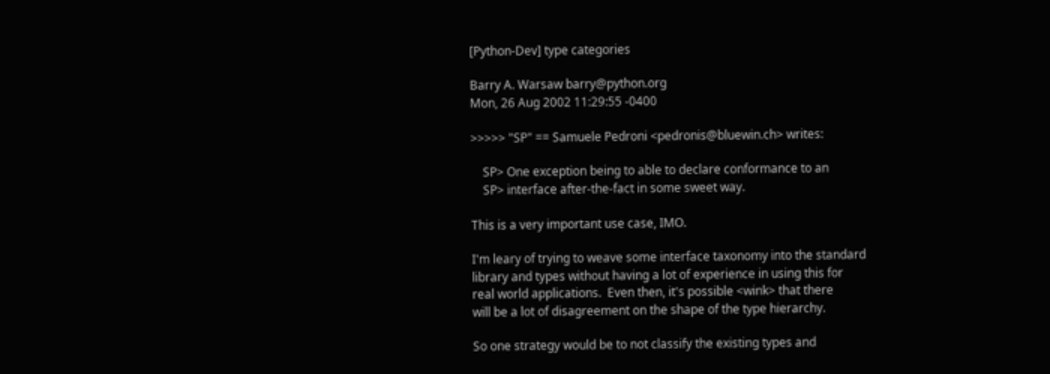[Python-Dev] type categories

Barry A. Warsaw barry@python.org
Mon, 26 Aug 2002 11:29:55 -0400

>>>>> "SP" == Samuele Pedroni <pedronis@bluewin.ch> writes:

    SP> One exception being to able to declare conformance to an
    SP> interface after-the-fact in some sweet way.

This is a very important use case, IMO.

I'm leary of trying to weave some interface taxonomy into the standard
library and types without having a lot of experience in using this for
real world applications.  Even then, it's possible <wink> that there
will be a lot of disagreement on the shape of the type hierarchy.

So one strategy would be to not classify the existing types and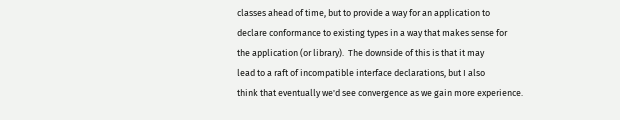classes ahead of time, but to provide a way for an application to
declare conformance to existing types in a way that makes sense for
the application (or library).  The downside of this is that it may
lead to a raft of incompatible interface declarations, but I also
think that eventually we'd see convergence as we gain more experience.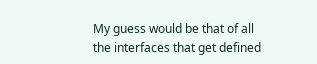My guess would be that of all the interfaces that get defined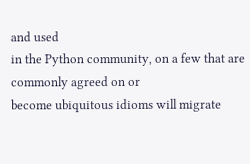and used
in the Python community, on a few that are commonly agreed on or
become ubiquitous idioms will migrate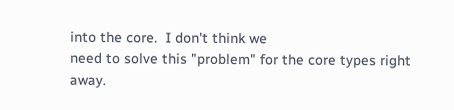into the core.  I don't think we
need to solve this "problem" for the core types right away.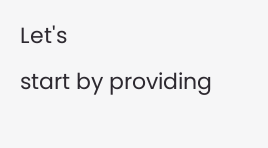Let's
start by providing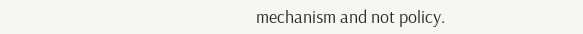mechanism and not policy.